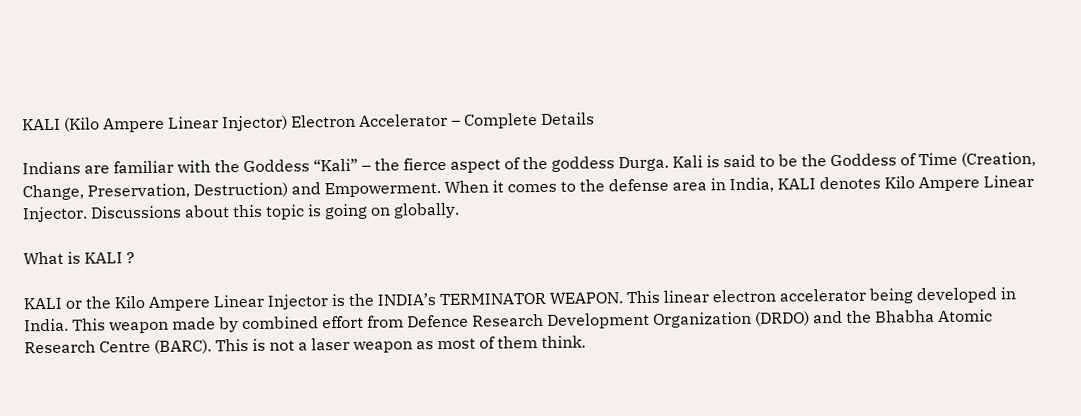KALI (Kilo Ampere Linear Injector) Electron Accelerator – Complete Details

Indians are familiar with the Goddess “Kali” – the fierce aspect of the goddess Durga. Kali is said to be the Goddess of Time (Creation, Change, Preservation, Destruction) and Empowerment. When it comes to the defense area in India, KALI denotes Kilo Ampere Linear Injector. Discussions about this topic is going on globally.

What is KALI ?

KALI or the Kilo Ampere Linear Injector is the INDIA’s TERMINATOR WEAPON. This linear electron accelerator being developed in India. This weapon made by combined effort from Defence Research Development Organization (DRDO) and the Bhabha Atomic Research Centre (BARC). This is not a laser weapon as most of them think.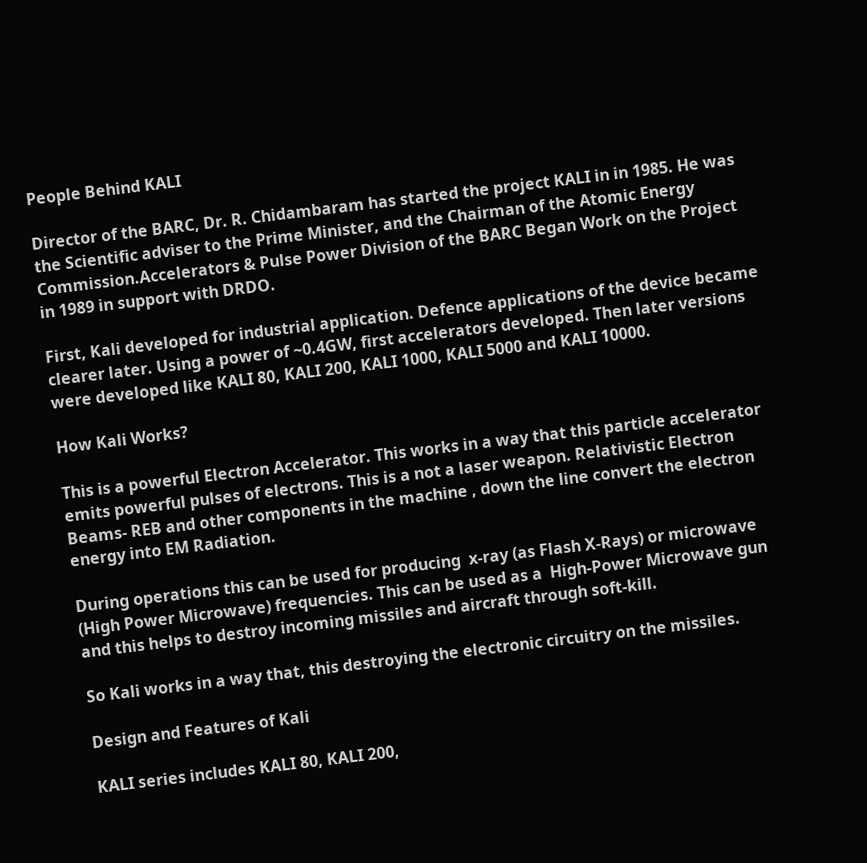People Behind KALI

Director of the BARC, Dr. R. Chidambaram has started the project KALI in in 1985. He was the Scientific adviser to the Prime Minister, and the Chairman of the Atomic Energy Commission.Accelerators & Pulse Power Division of the BARC Began Work on the Project in 1989 in support with DRDO.

First, Kali developed for industrial application. Defence applications of the device became clearer later. Using a power of ~0.4GW, first accelerators developed. Then later versions were developed like KALI 80, KALI 200, KALI 1000, KALI 5000 and KALI 10000.

How Kali Works?

This is a powerful Electron Accelerator. This works in a way that this particle accelerator emits powerful pulses of electrons. This is a not a laser weapon. Relativistic Electron Beams- REB and other components in the machine , down the line convert the electron energy into EM Radiation.

During operations this can be used for producing  x-ray (as Flash X-Rays) or microwave (High Power Microwave) frequencies. This can be used as a  High-Power Microwave gun and this helps to destroy incoming missiles and aircraft through soft-kill.

So Kali works in a way that, this destroying the electronic circuitry on the missiles.

Design and Features of Kali

KALI series includes KALI 80, KALI 200,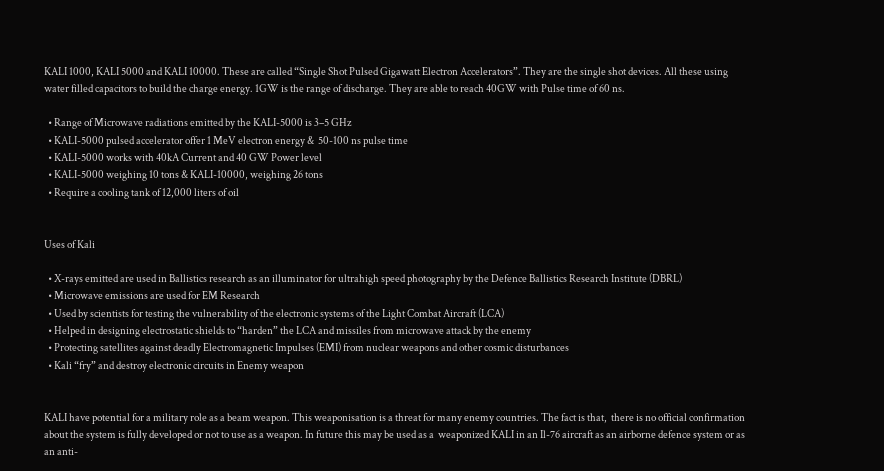KALI 1000, KALI 5000 and KALI 10000. These are called “Single Shot Pulsed Gigawatt Electron Accelerators”. They are the single shot devices. All these using  water filled capacitors to build the charge energy. 1GW is the range of discharge. They are able to reach 40GW with Pulse time of 60 ns.

  • Range of Microwave radiations emitted by the KALI-5000 is 3–5 GHz
  • KALI-5000 pulsed accelerator offer 1 MeV electron energy &  50-100 ns pulse time
  • KALI-5000 works with 40kA Current and 40 GW Power level
  • KALI-5000 weighing 10 tons & KALI-10000, weighing 26 tons
  • Require a cooling tank of 12,000 liters of oil


Uses of Kali

  • X-rays emitted are used in Ballistics research as an illuminator for ultrahigh speed photography by the Defence Ballistics Research Institute (DBRL)
  • Microwave emissions are used for EM Research
  • Used by scientists for testing the vulnerability of the electronic systems of the Light Combat Aircraft (LCA)
  • Helped in designing electrostatic shields to “harden” the LCA and missiles from microwave attack by the enemy
  • Protecting satellites against deadly Electromagnetic Impulses (EMI) from nuclear weapons and other cosmic disturbances
  • Kali “fry” and destroy electronic circuits in Enemy weapon


KALI have potential for a military role as a beam weapon. This weaponisation is a threat for many enemy countries. The fact is that,  there is no official confirmation about the system is fully developed or not to use as a weapon. In future this may be used as a  weaponized KALI in an Il-76 aircraft as an airborne defence system or as an anti-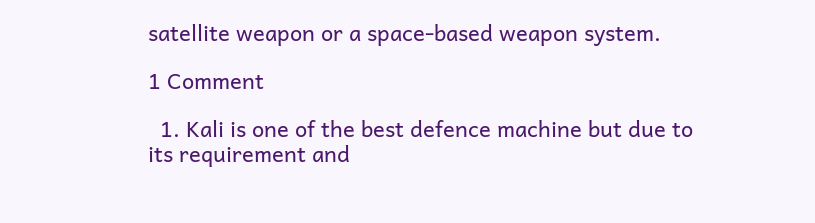satellite weapon or a space-based weapon system.

1 Comment

  1. Kali is one of the best defence machine but due to its requirement and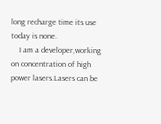long recharge time its use today is none.
    I am a developer,working on concentration of high power lasers.Lasers can be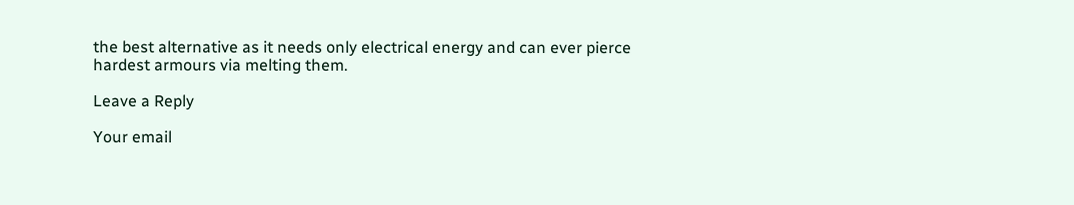the best alternative as it needs only electrical energy and can ever pierce hardest armours via melting them.

Leave a Reply

Your email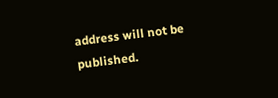address will not be published.